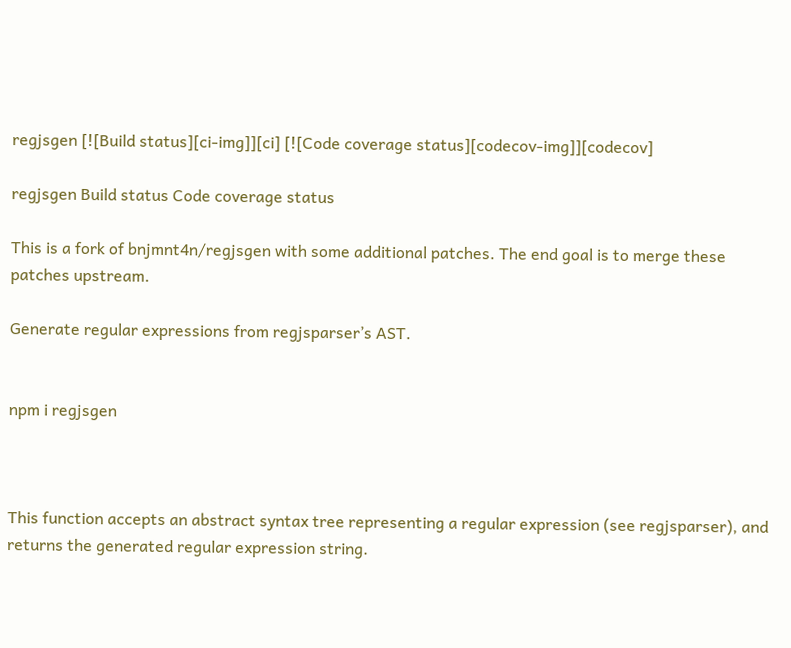regjsgen [![Build status][ci-img]][ci] [![Code coverage status][codecov-img]][codecov]

regjsgen Build status Code coverage status

This is a fork of bnjmnt4n/regjsgen with some additional patches. The end goal is to merge these patches upstream.

Generate regular expressions from regjsparser’s AST.


npm i regjsgen



This function accepts an abstract syntax tree representing a regular expression (see regjsparser), and returns the generated regular expression string.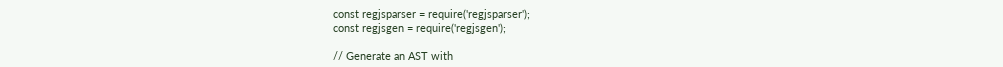const regjsparser = require('regjsparser');
const regjsgen = require('regjsgen');

// Generate an AST with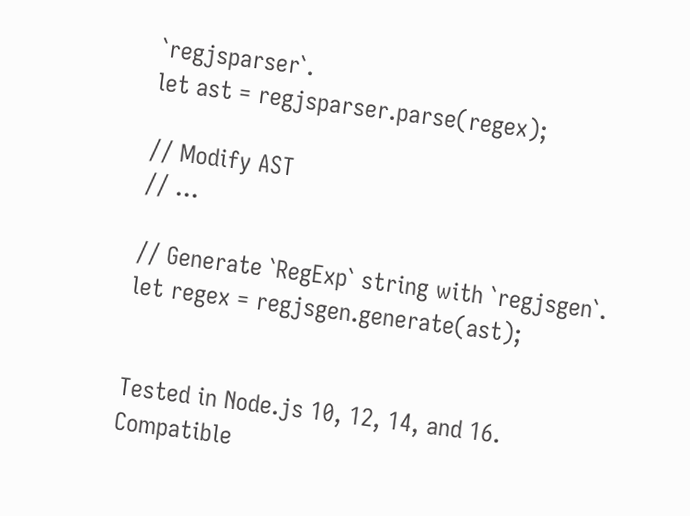`regjsparser`.
let ast = regjsparser.parse(regex);

// Modify AST
// …

// Generate `RegExp` string with `regjsgen`.
let regex = regjsgen.generate(ast);


Tested in Node.js 10, 12, 14, and 16.
Compatible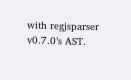with regjsparser v0.7.0’s AST.